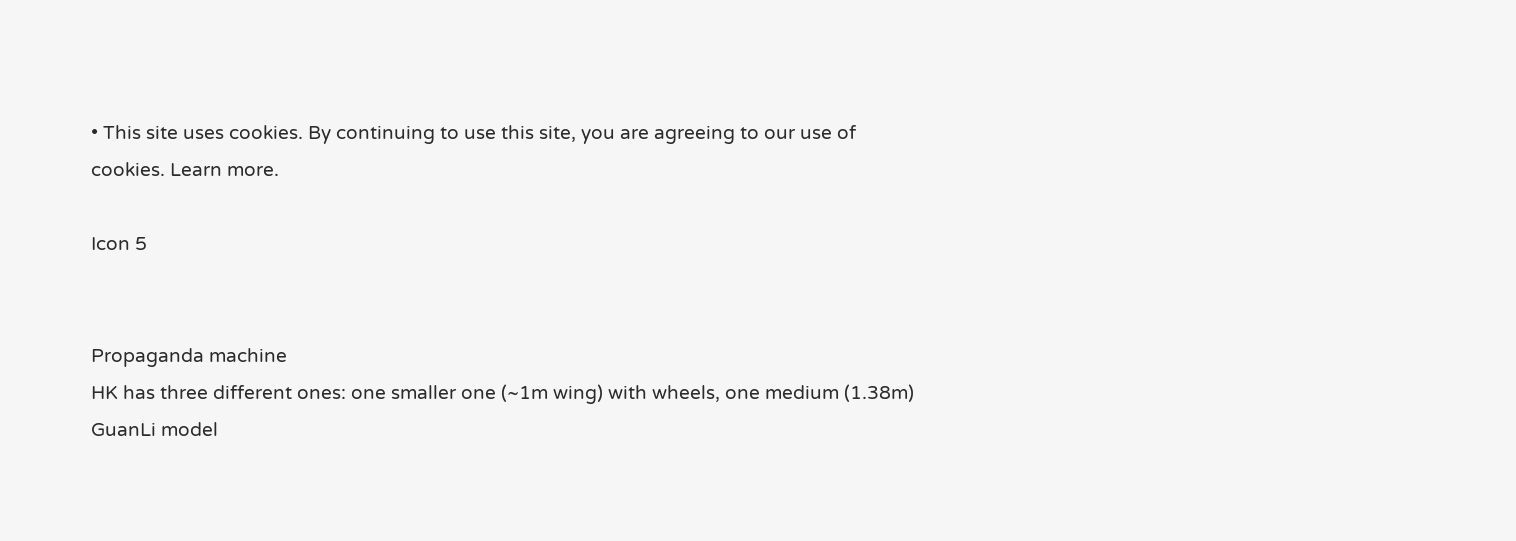• This site uses cookies. By continuing to use this site, you are agreeing to our use of cookies. Learn more.

Icon 5


Propaganda machine
HK has three different ones: one smaller one (~1m wing) with wheels, one medium (1.38m) GuanLi model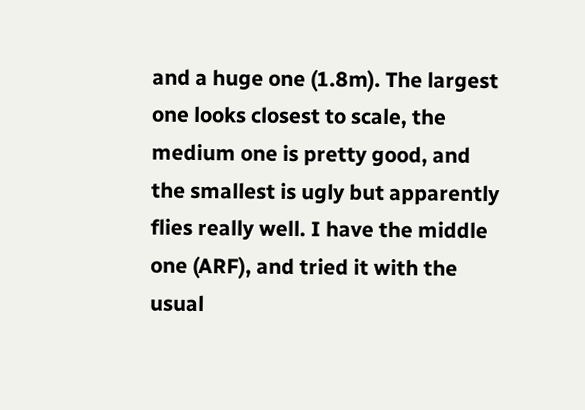and a huge one (1.8m). The largest one looks closest to scale, the medium one is pretty good, and the smallest is ugly but apparently flies really well. I have the middle one (ARF), and tried it with the usual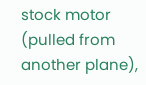stock motor (pulled from another plane),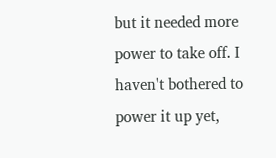but it needed more power to take off. I haven't bothered to power it up yet,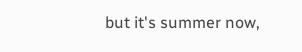but it's summer now,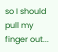so I should pull my finger out...